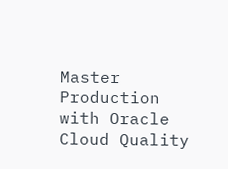Master Production with Oracle Cloud Quality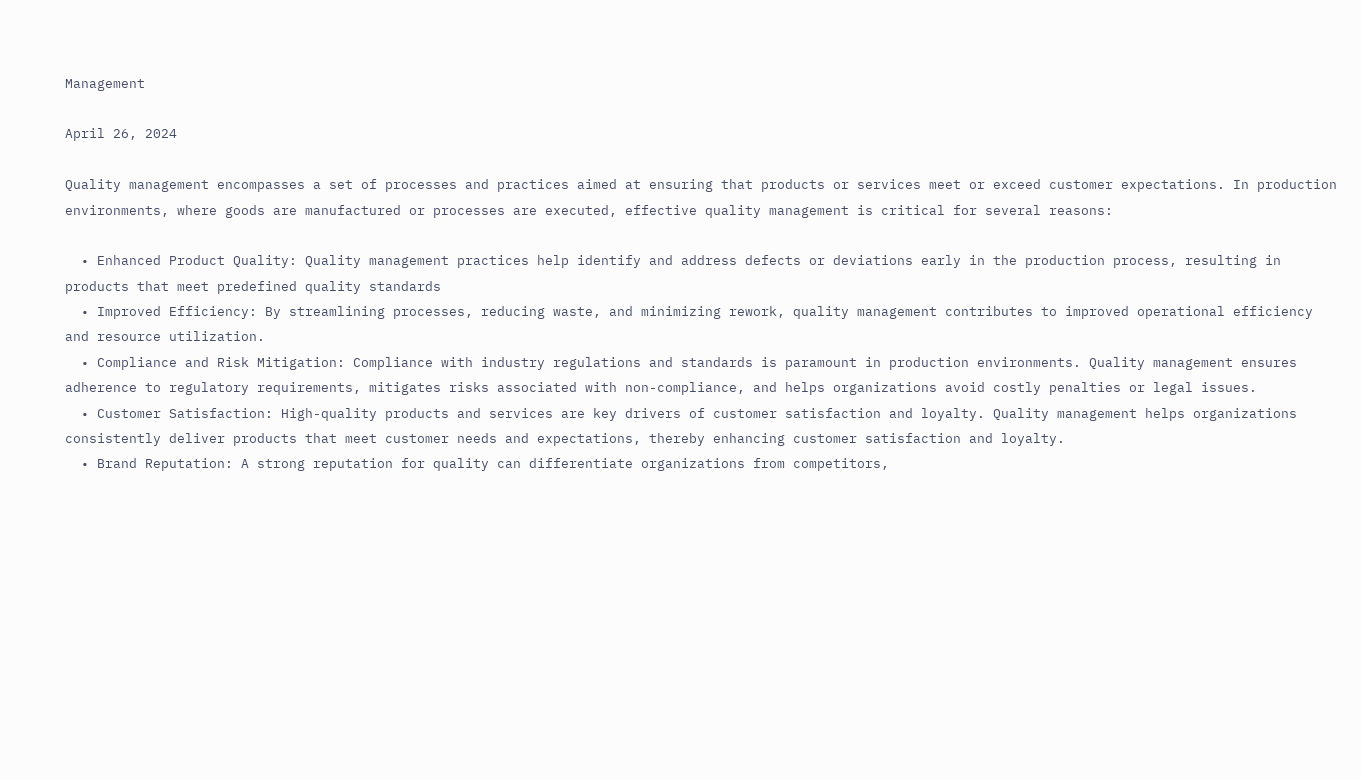Management

April 26, 2024

Quality management encompasses a set of processes and practices aimed at ensuring that products or services meet or exceed customer expectations. In production environments, where goods are manufactured or processes are executed, effective quality management is critical for several reasons:

  • Enhanced Product Quality: Quality management practices help identify and address defects or deviations early in the production process, resulting in products that meet predefined quality standards
  • Improved Efficiency: By streamlining processes, reducing waste, and minimizing rework, quality management contributes to improved operational efficiency and resource utilization.
  • Compliance and Risk Mitigation: Compliance with industry regulations and standards is paramount in production environments. Quality management ensures adherence to regulatory requirements, mitigates risks associated with non-compliance, and helps organizations avoid costly penalties or legal issues.
  • Customer Satisfaction: High-quality products and services are key drivers of customer satisfaction and loyalty. Quality management helps organizations consistently deliver products that meet customer needs and expectations, thereby enhancing customer satisfaction and loyalty.
  • Brand Reputation: A strong reputation for quality can differentiate organizations from competitors,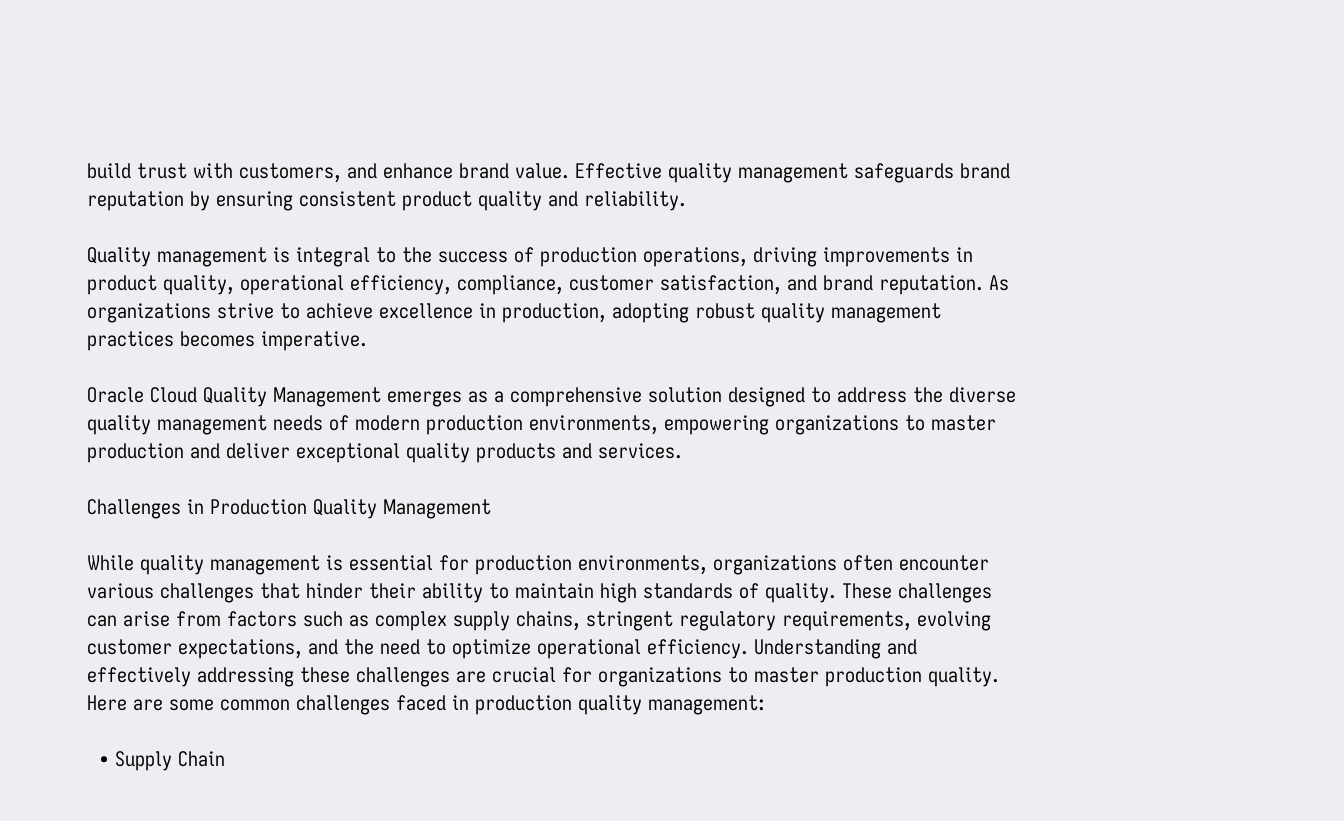build trust with customers, and enhance brand value. Effective quality management safeguards brand reputation by ensuring consistent product quality and reliability.

Quality management is integral to the success of production operations, driving improvements in product quality, operational efficiency, compliance, customer satisfaction, and brand reputation. As organizations strive to achieve excellence in production, adopting robust quality management practices becomes imperative.

Oracle Cloud Quality Management emerges as a comprehensive solution designed to address the diverse quality management needs of modern production environments, empowering organizations to master production and deliver exceptional quality products and services.

Challenges in Production Quality Management

While quality management is essential for production environments, organizations often encounter various challenges that hinder their ability to maintain high standards of quality. These challenges can arise from factors such as complex supply chains, stringent regulatory requirements, evolving customer expectations, and the need to optimize operational efficiency. Understanding and effectively addressing these challenges are crucial for organizations to master production quality. Here are some common challenges faced in production quality management:

  • Supply Chain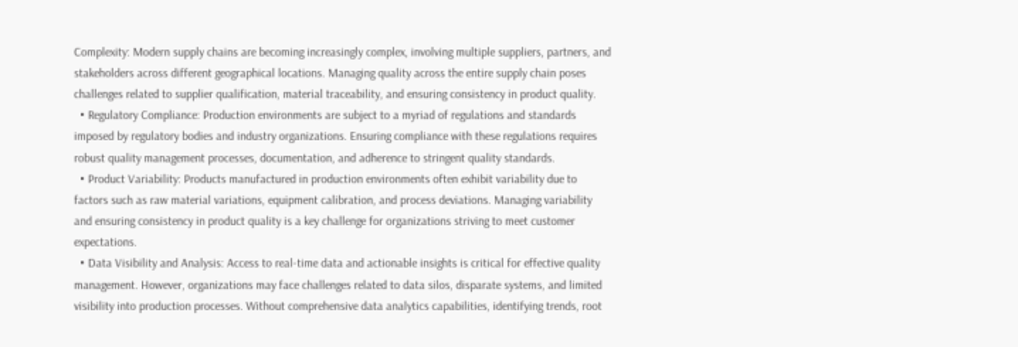Complexity: Modern supply chains are becoming increasingly complex, involving multiple suppliers, partners, and stakeholders across different geographical locations. Managing quality across the entire supply chain poses challenges related to supplier qualification, material traceability, and ensuring consistency in product quality.
  • Regulatory Compliance: Production environments are subject to a myriad of regulations and standards imposed by regulatory bodies and industry organizations. Ensuring compliance with these regulations requires robust quality management processes, documentation, and adherence to stringent quality standards.
  • Product Variability: Products manufactured in production environments often exhibit variability due to factors such as raw material variations, equipment calibration, and process deviations. Managing variability and ensuring consistency in product quality is a key challenge for organizations striving to meet customer expectations.
  • Data Visibility and Analysis: Access to real-time data and actionable insights is critical for effective quality management. However, organizations may face challenges related to data silos, disparate systems, and limited visibility into production processes. Without comprehensive data analytics capabilities, identifying trends, root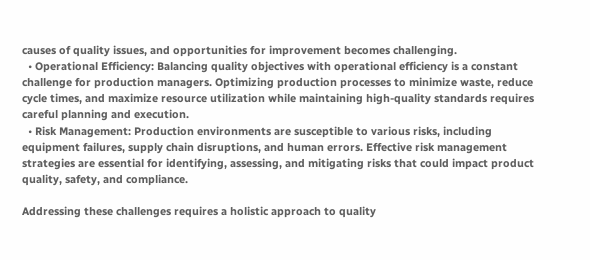causes of quality issues, and opportunities for improvement becomes challenging.
  • Operational Efficiency: Balancing quality objectives with operational efficiency is a constant challenge for production managers. Optimizing production processes to minimize waste, reduce cycle times, and maximize resource utilization while maintaining high-quality standards requires careful planning and execution.
  • Risk Management: Production environments are susceptible to various risks, including equipment failures, supply chain disruptions, and human errors. Effective risk management strategies are essential for identifying, assessing, and mitigating risks that could impact product quality, safety, and compliance.

Addressing these challenges requires a holistic approach to quality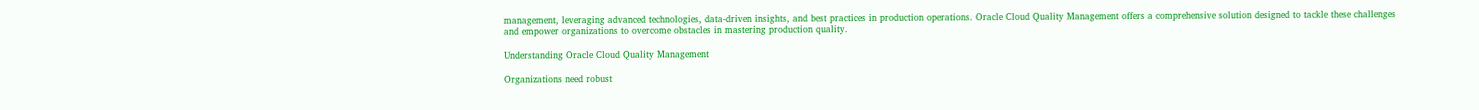management, leveraging advanced technologies, data-driven insights, and best practices in production operations. Oracle Cloud Quality Management offers a comprehensive solution designed to tackle these challenges and empower organizations to overcome obstacles in mastering production quality.

Understanding Oracle Cloud Quality Management

Organizations need robust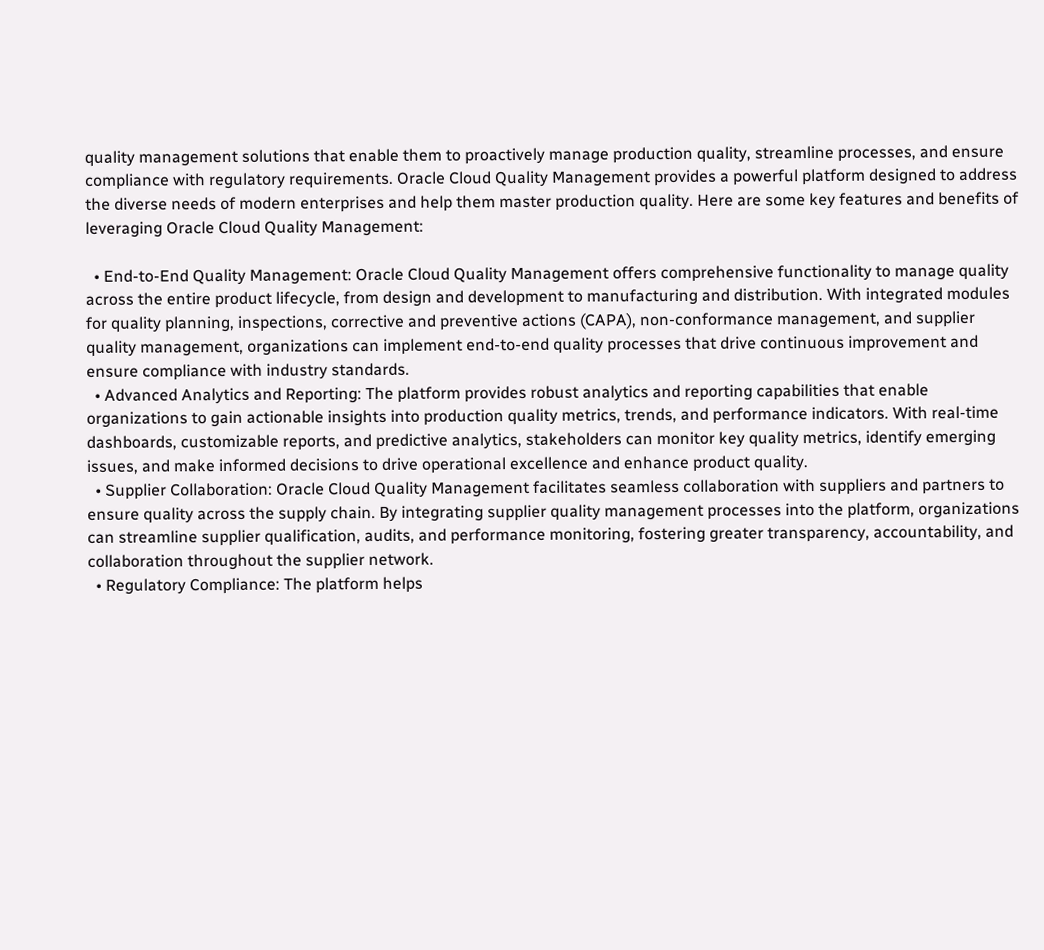quality management solutions that enable them to proactively manage production quality, streamline processes, and ensure compliance with regulatory requirements. Oracle Cloud Quality Management provides a powerful platform designed to address the diverse needs of modern enterprises and help them master production quality. Here are some key features and benefits of leveraging Oracle Cloud Quality Management:

  • End-to-End Quality Management: Oracle Cloud Quality Management offers comprehensive functionality to manage quality across the entire product lifecycle, from design and development to manufacturing and distribution. With integrated modules for quality planning, inspections, corrective and preventive actions (CAPA), non-conformance management, and supplier quality management, organizations can implement end-to-end quality processes that drive continuous improvement and ensure compliance with industry standards.
  • Advanced Analytics and Reporting: The platform provides robust analytics and reporting capabilities that enable organizations to gain actionable insights into production quality metrics, trends, and performance indicators. With real-time dashboards, customizable reports, and predictive analytics, stakeholders can monitor key quality metrics, identify emerging issues, and make informed decisions to drive operational excellence and enhance product quality.
  • Supplier Collaboration: Oracle Cloud Quality Management facilitates seamless collaboration with suppliers and partners to ensure quality across the supply chain. By integrating supplier quality management processes into the platform, organizations can streamline supplier qualification, audits, and performance monitoring, fostering greater transparency, accountability, and collaboration throughout the supplier network.
  • Regulatory Compliance: The platform helps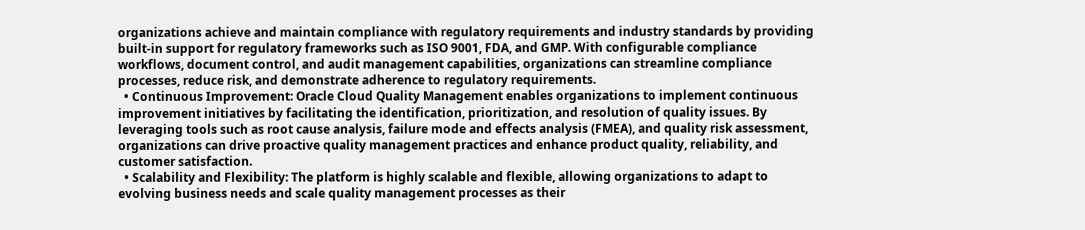organizations achieve and maintain compliance with regulatory requirements and industry standards by providing built-in support for regulatory frameworks such as ISO 9001, FDA, and GMP. With configurable compliance workflows, document control, and audit management capabilities, organizations can streamline compliance processes, reduce risk, and demonstrate adherence to regulatory requirements.
  • Continuous Improvement: Oracle Cloud Quality Management enables organizations to implement continuous improvement initiatives by facilitating the identification, prioritization, and resolution of quality issues. By leveraging tools such as root cause analysis, failure mode and effects analysis (FMEA), and quality risk assessment, organizations can drive proactive quality management practices and enhance product quality, reliability, and customer satisfaction.
  • Scalability and Flexibility: The platform is highly scalable and flexible, allowing organizations to adapt to evolving business needs and scale quality management processes as their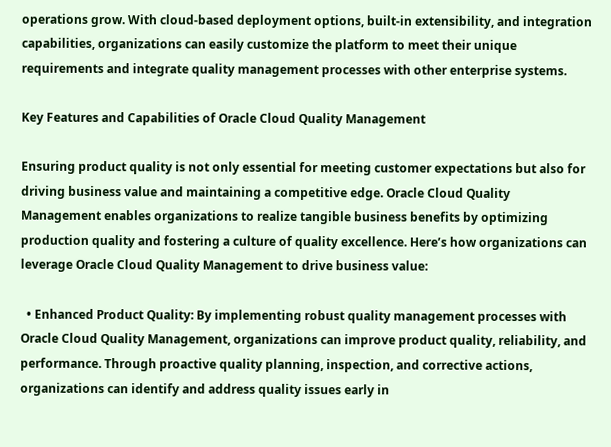operations grow. With cloud-based deployment options, built-in extensibility, and integration capabilities, organizations can easily customize the platform to meet their unique requirements and integrate quality management processes with other enterprise systems.

Key Features and Capabilities of Oracle Cloud Quality Management

Ensuring product quality is not only essential for meeting customer expectations but also for driving business value and maintaining a competitive edge. Oracle Cloud Quality Management enables organizations to realize tangible business benefits by optimizing production quality and fostering a culture of quality excellence. Here’s how organizations can leverage Oracle Cloud Quality Management to drive business value:

  • Enhanced Product Quality: By implementing robust quality management processes with Oracle Cloud Quality Management, organizations can improve product quality, reliability, and performance. Through proactive quality planning, inspection, and corrective actions, organizations can identify and address quality issues early in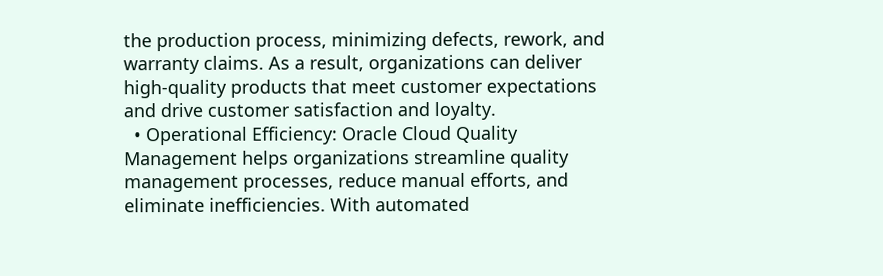the production process, minimizing defects, rework, and warranty claims. As a result, organizations can deliver high-quality products that meet customer expectations and drive customer satisfaction and loyalty.
  • Operational Efficiency: Oracle Cloud Quality Management helps organizations streamline quality management processes, reduce manual efforts, and eliminate inefficiencies. With automated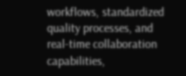workflows, standardized quality processes, and real-time collaboration capabilities,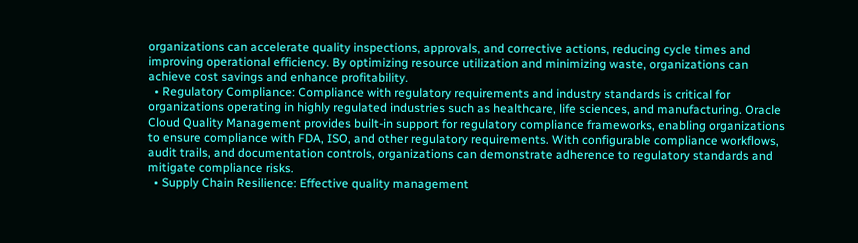organizations can accelerate quality inspections, approvals, and corrective actions, reducing cycle times and improving operational efficiency. By optimizing resource utilization and minimizing waste, organizations can achieve cost savings and enhance profitability.
  • Regulatory Compliance: Compliance with regulatory requirements and industry standards is critical for organizations operating in highly regulated industries such as healthcare, life sciences, and manufacturing. Oracle Cloud Quality Management provides built-in support for regulatory compliance frameworks, enabling organizations to ensure compliance with FDA, ISO, and other regulatory requirements. With configurable compliance workflows, audit trails, and documentation controls, organizations can demonstrate adherence to regulatory standards and mitigate compliance risks.
  • Supply Chain Resilience: Effective quality management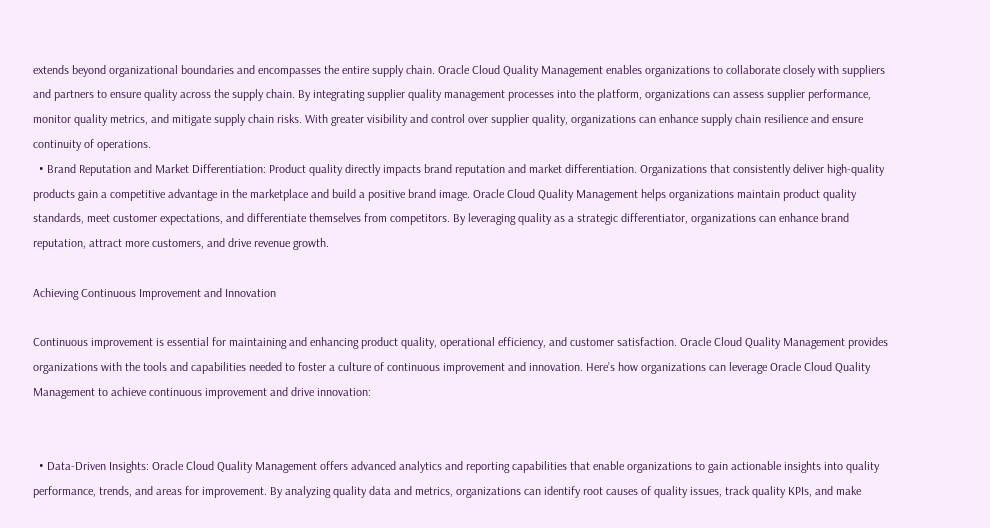extends beyond organizational boundaries and encompasses the entire supply chain. Oracle Cloud Quality Management enables organizations to collaborate closely with suppliers and partners to ensure quality across the supply chain. By integrating supplier quality management processes into the platform, organizations can assess supplier performance, monitor quality metrics, and mitigate supply chain risks. With greater visibility and control over supplier quality, organizations can enhance supply chain resilience and ensure continuity of operations.
  • Brand Reputation and Market Differentiation: Product quality directly impacts brand reputation and market differentiation. Organizations that consistently deliver high-quality products gain a competitive advantage in the marketplace and build a positive brand image. Oracle Cloud Quality Management helps organizations maintain product quality standards, meet customer expectations, and differentiate themselves from competitors. By leveraging quality as a strategic differentiator, organizations can enhance brand reputation, attract more customers, and drive revenue growth.

Achieving Continuous Improvement and Innovation

Continuous improvement is essential for maintaining and enhancing product quality, operational efficiency, and customer satisfaction. Oracle Cloud Quality Management provides organizations with the tools and capabilities needed to foster a culture of continuous improvement and innovation. Here’s how organizations can leverage Oracle Cloud Quality Management to achieve continuous improvement and drive innovation:


  • Data-Driven Insights: Oracle Cloud Quality Management offers advanced analytics and reporting capabilities that enable organizations to gain actionable insights into quality performance, trends, and areas for improvement. By analyzing quality data and metrics, organizations can identify root causes of quality issues, track quality KPIs, and make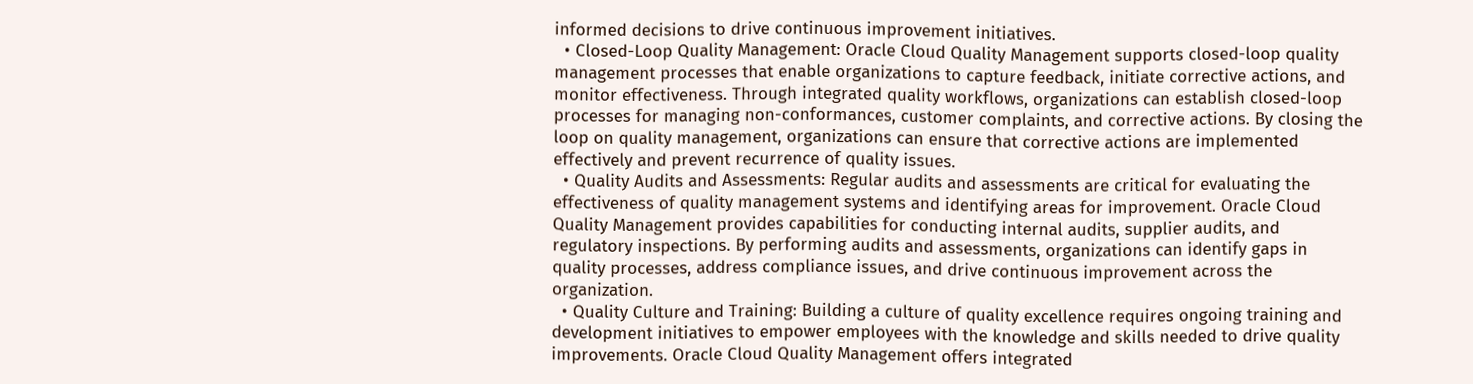informed decisions to drive continuous improvement initiatives.
  • Closed-Loop Quality Management: Oracle Cloud Quality Management supports closed-loop quality management processes that enable organizations to capture feedback, initiate corrective actions, and monitor effectiveness. Through integrated quality workflows, organizations can establish closed-loop processes for managing non-conformances, customer complaints, and corrective actions. By closing the loop on quality management, organizations can ensure that corrective actions are implemented effectively and prevent recurrence of quality issues.
  • Quality Audits and Assessments: Regular audits and assessments are critical for evaluating the effectiveness of quality management systems and identifying areas for improvement. Oracle Cloud Quality Management provides capabilities for conducting internal audits, supplier audits, and regulatory inspections. By performing audits and assessments, organizations can identify gaps in quality processes, address compliance issues, and drive continuous improvement across the organization.
  • Quality Culture and Training: Building a culture of quality excellence requires ongoing training and development initiatives to empower employees with the knowledge and skills needed to drive quality improvements. Oracle Cloud Quality Management offers integrated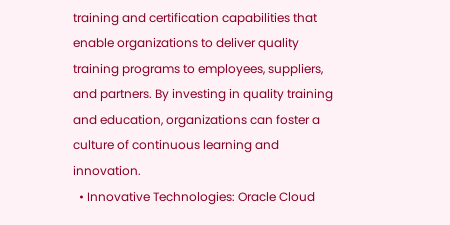training and certification capabilities that enable organizations to deliver quality training programs to employees, suppliers, and partners. By investing in quality training and education, organizations can foster a culture of continuous learning and innovation.
  • Innovative Technologies: Oracle Cloud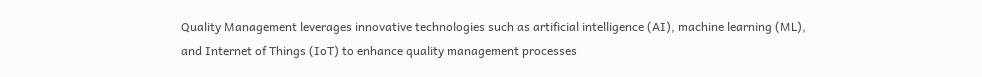Quality Management leverages innovative technologies such as artificial intelligence (AI), machine learning (ML), and Internet of Things (IoT) to enhance quality management processes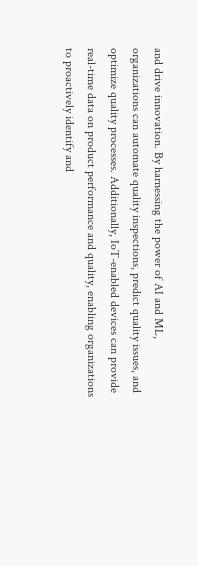and drive innovation. By harnessing the power of AI and ML, organizations can automate quality inspections, predict quality issues, and optimize quality processes. Additionally, IoT-enabled devices can provide real-time data on product performance and quality, enabling organizations to proactively identify and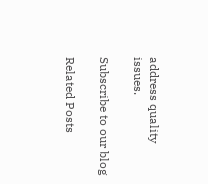address quality issues.

Subscribe to our blog

Related Posts